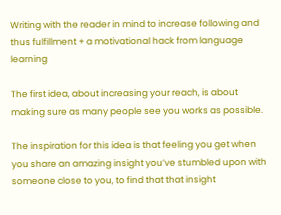Writing with the reader in mind to increase following and thus fulfillment + a motivational hack from language learning

The first idea, about increasing your reach, is about making sure as many people see you works as possible.

The inspiration for this idea is that feeling you get when you share an amazing insight you’ve stumbled upon with someone close to you, to find that that insight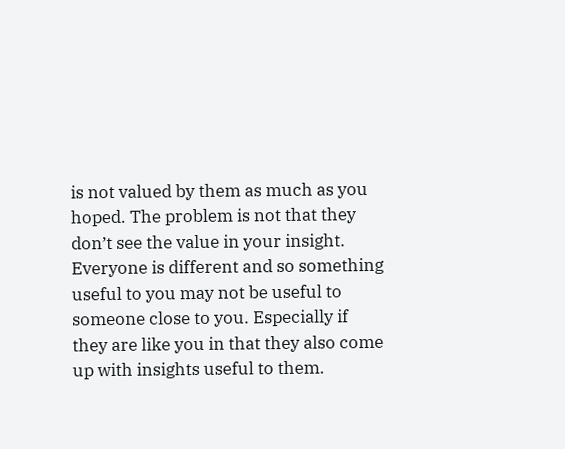is not valued by them as much as you hoped. The problem is not that they don’t see the value in your insight. Everyone is different and so something useful to you may not be useful to someone close to you. Especially if they are like you in that they also come up with insights useful to them.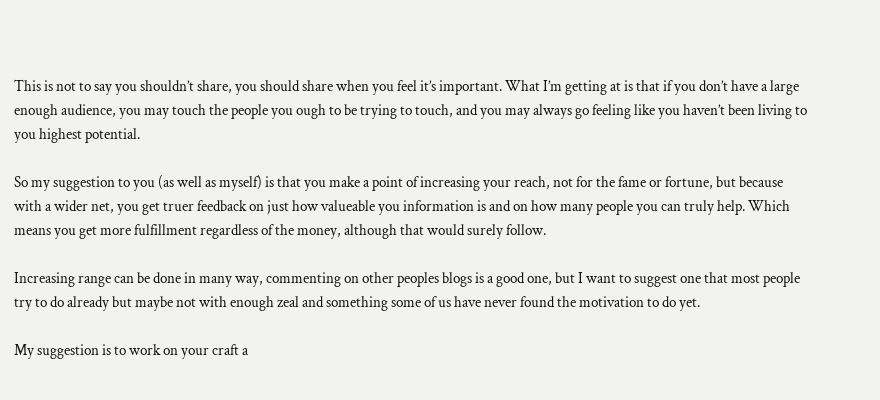This is not to say you shouldn’t share, you should share when you feel it’s important. What I’m getting at is that if you don’t have a large enough audience, you may touch the people you ough to be trying to touch, and you may always go feeling like you haven’t been living to you highest potential.

So my suggestion to you (as well as myself) is that you make a point of increasing your reach, not for the fame or fortune, but because with a wider net, you get truer feedback on just how valueable you information is and on how many people you can truly help. Which means you get more fulfillment regardless of the money, although that would surely follow.

Increasing range can be done in many way, commenting on other peoples blogs is a good one, but I want to suggest one that most people try to do already but maybe not with enough zeal and something some of us have never found the motivation to do yet.

My suggestion is to work on your craft a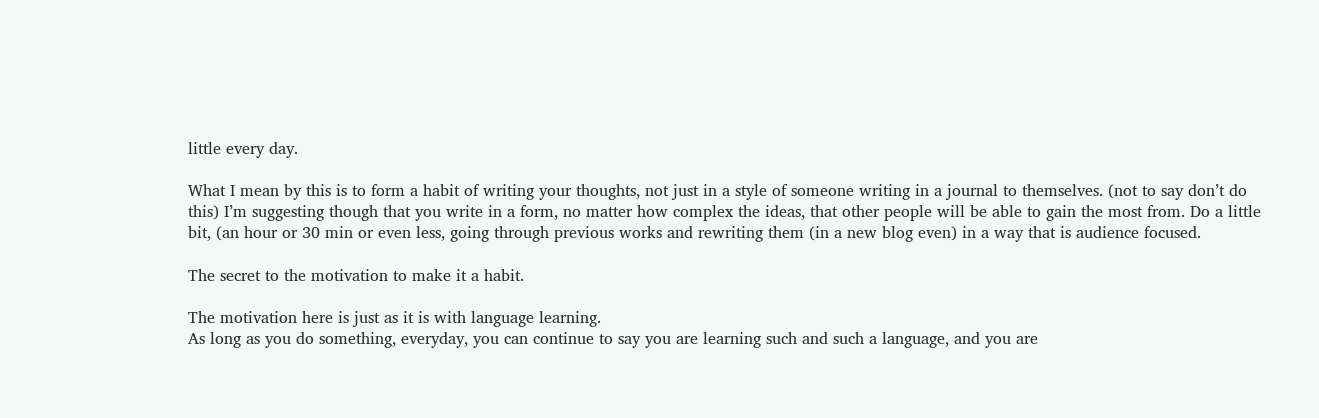little every day.

What I mean by this is to form a habit of writing your thoughts, not just in a style of someone writing in a journal to themselves. (not to say don’t do this) I’m suggesting though that you write in a form, no matter how complex the ideas, that other people will be able to gain the most from. Do a little bit, (an hour or 30 min or even less, going through previous works and rewriting them (in a new blog even) in a way that is audience focused.

The secret to the motivation to make it a habit.

The motivation here is just as it is with language learning.
As long as you do something, everyday, you can continue to say you are learning such and such a language, and you are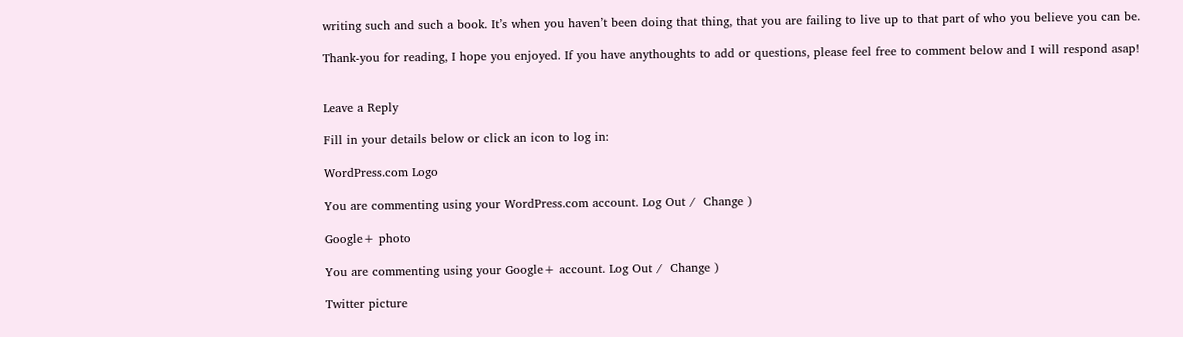writing such and such a book. It’s when you haven’t been doing that thing, that you are failing to live up to that part of who you believe you can be.

Thank-you for reading, I hope you enjoyed. If you have anythoughts to add or questions, please feel free to comment below and I will respond asap!


Leave a Reply

Fill in your details below or click an icon to log in:

WordPress.com Logo

You are commenting using your WordPress.com account. Log Out /  Change )

Google+ photo

You are commenting using your Google+ account. Log Out /  Change )

Twitter picture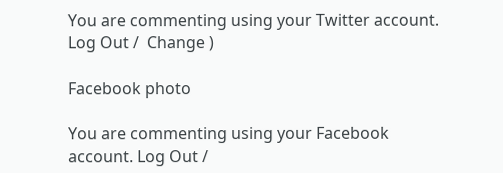You are commenting using your Twitter account. Log Out /  Change )

Facebook photo

You are commenting using your Facebook account. Log Out /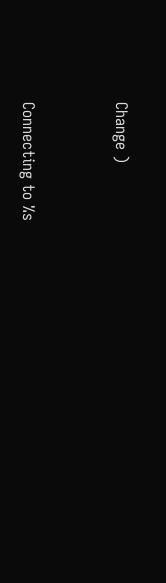Change )


Connecting to %s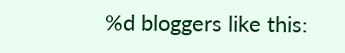%d bloggers like this: